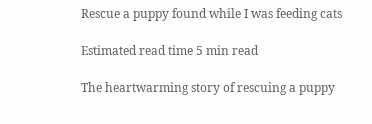Rescue a puppy found while I was feeding cats

Estimated read time 5 min read

The heartwarming story of rescuing a puppy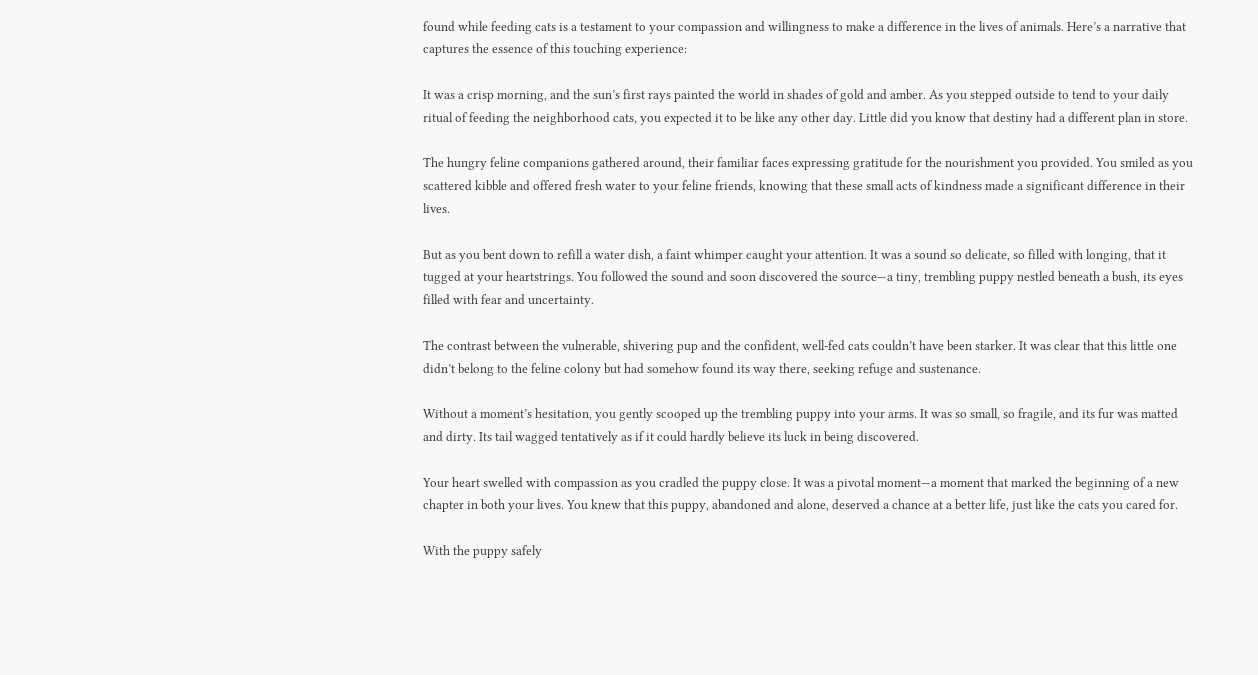found while feeding cats is a testament to your compassion and willingness to make a difference in the lives of animals. Here’s a narrative that captures the essence of this touching experience:

It was a crisp morning, and the sun’s first rays painted the world in shades of gold and amber. As you stepped outside to tend to your daily ritual of feeding the neighborhood cats, you expected it to be like any other day. Little did you know that destiny had a different plan in store.

The hungry feline companions gathered around, their familiar faces expressing gratitude for the nourishment you provided. You smiled as you scattered kibble and offered fresh water to your feline friends, knowing that these small acts of kindness made a significant difference in their lives.

But as you bent down to refill a water dish, a faint whimper caught your attention. It was a sound so delicate, so filled with longing, that it tugged at your heartstrings. You followed the sound and soon discovered the source—a tiny, trembling puppy nestled beneath a bush, its eyes filled with fear and uncertainty.

The contrast between the vulnerable, shivering pup and the confident, well-fed cats couldn’t have been starker. It was clear that this little one didn’t belong to the feline colony but had somehow found its way there, seeking refuge and sustenance.

Without a moment’s hesitation, you gently scooped up the trembling puppy into your arms. It was so small, so fragile, and its fur was matted and dirty. Its tail wagged tentatively as if it could hardly believe its luck in being discovered.

Your heart swelled with compassion as you cradled the puppy close. It was a pivotal moment—a moment that marked the beginning of a new chapter in both your lives. You knew that this puppy, abandoned and alone, deserved a chance at a better life, just like the cats you cared for.

With the puppy safely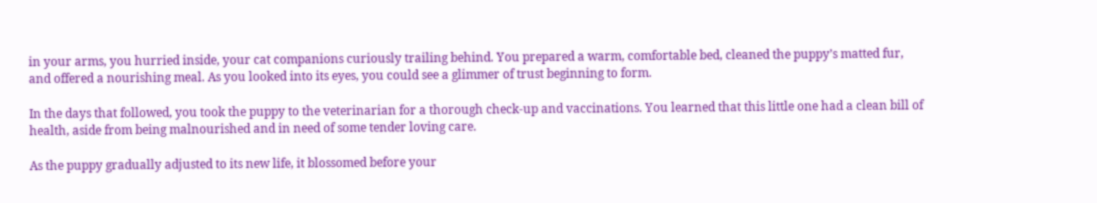in your arms, you hurried inside, your cat companions curiously trailing behind. You prepared a warm, comfortable bed, cleaned the puppy’s matted fur, and offered a nourishing meal. As you looked into its eyes, you could see a glimmer of trust beginning to form.

In the days that followed, you took the puppy to the veterinarian for a thorough check-up and vaccinations. You learned that this little one had a clean bill of health, aside from being malnourished and in need of some tender loving care.

As the puppy gradually adjusted to its new life, it blossomed before your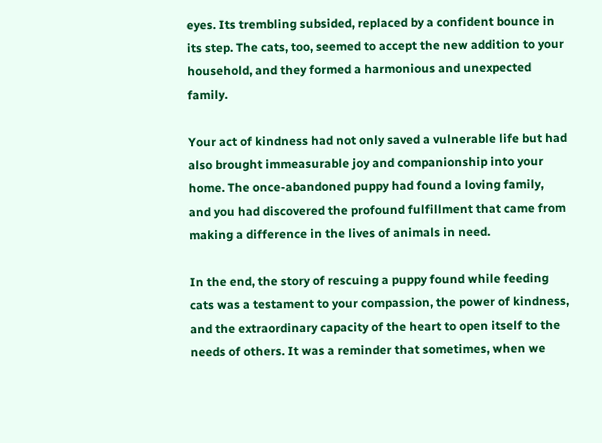eyes. Its trembling subsided, replaced by a confident bounce in its step. The cats, too, seemed to accept the new addition to your household, and they formed a harmonious and unexpected family.

Your act of kindness had not only saved a vulnerable life but had also brought immeasurable joy and companionship into your home. The once-abandoned puppy had found a loving family, and you had discovered the profound fulfillment that came from making a difference in the lives of animals in need.

In the end, the story of rescuing a puppy found while feeding cats was a testament to your compassion, the power of kindness, and the extraordinary capacity of the heart to open itself to the needs of others. It was a reminder that sometimes, when we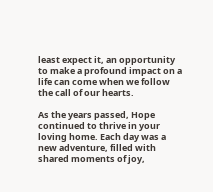least expect it, an opportunity to make a profound impact on a life can come when we follow the call of our hearts.

As the years passed, Hope continued to thrive in your loving home. Each day was a new adventure, filled with shared moments of joy,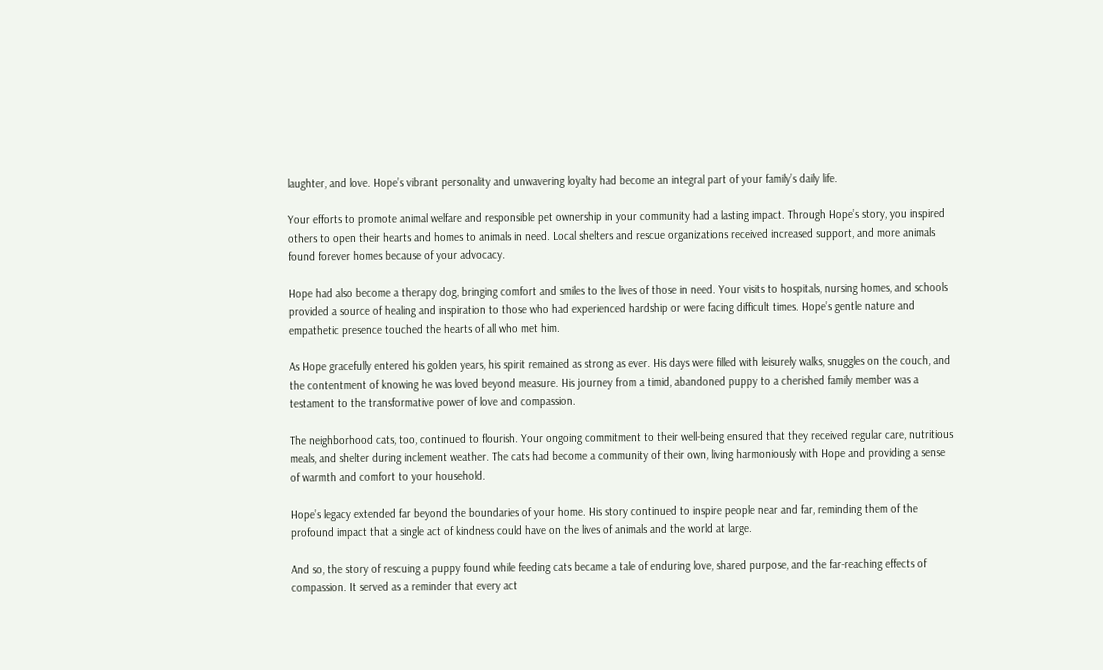laughter, and love. Hope’s vibrant personality and unwavering loyalty had become an integral part of your family’s daily life.

Your efforts to promote animal welfare and responsible pet ownership in your community had a lasting impact. Through Hope’s story, you inspired others to open their hearts and homes to animals in need. Local shelters and rescue organizations received increased support, and more animals found forever homes because of your advocacy.

Hope had also become a therapy dog, bringing comfort and smiles to the lives of those in need. Your visits to hospitals, nursing homes, and schools provided a source of healing and inspiration to those who had experienced hardship or were facing difficult times. Hope’s gentle nature and empathetic presence touched the hearts of all who met him.

As Hope gracefully entered his golden years, his spirit remained as strong as ever. His days were filled with leisurely walks, snuggles on the couch, and the contentment of knowing he was loved beyond measure. His journey from a timid, abandoned puppy to a cherished family member was a testament to the transformative power of love and compassion.

The neighborhood cats, too, continued to flourish. Your ongoing commitment to their well-being ensured that they received regular care, nutritious meals, and shelter during inclement weather. The cats had become a community of their own, living harmoniously with Hope and providing a sense of warmth and comfort to your household.

Hope’s legacy extended far beyond the boundaries of your home. His story continued to inspire people near and far, reminding them of the profound impact that a single act of kindness could have on the lives of animals and the world at large.

And so, the story of rescuing a puppy found while feeding cats became a tale of enduring love, shared purpose, and the far-reaching effects of compassion. It served as a reminder that every act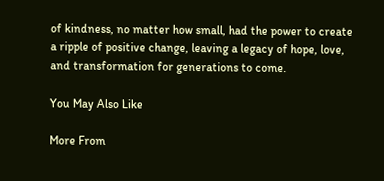of kindness, no matter how small, had the power to create a ripple of positive change, leaving a legacy of hope, love, and transformation for generations to come.

You May Also Like

More From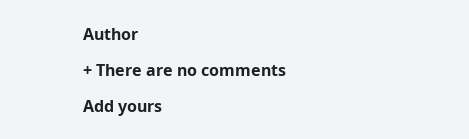Author

+ There are no comments

Add yours